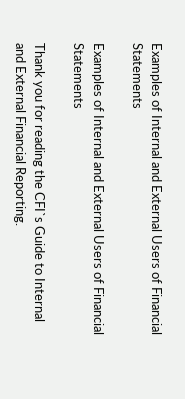Examples of Internal and External Users of Financial Statements

Examples of Internal and External Users of Financial Statements

Thank you for reading the CFI`s Guide to Internal and External Financial Reporting.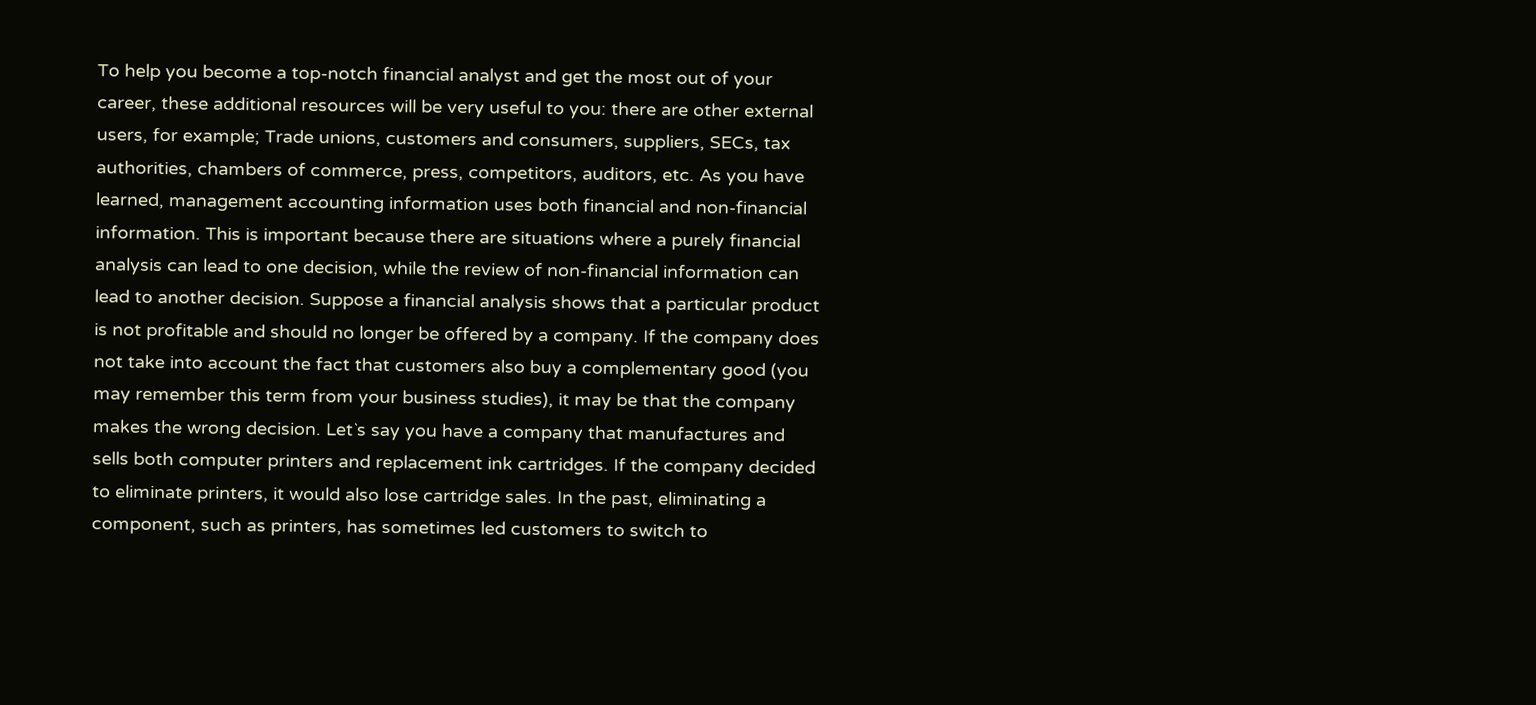To help you become a top-notch financial analyst and get the most out of your career, these additional resources will be very useful to you: there are other external users, for example; Trade unions, customers and consumers, suppliers, SECs, tax authorities, chambers of commerce, press, competitors, auditors, etc. As you have learned, management accounting information uses both financial and non-financial information. This is important because there are situations where a purely financial analysis can lead to one decision, while the review of non-financial information can lead to another decision. Suppose a financial analysis shows that a particular product is not profitable and should no longer be offered by a company. If the company does not take into account the fact that customers also buy a complementary good (you may remember this term from your business studies), it may be that the company makes the wrong decision. Let`s say you have a company that manufactures and sells both computer printers and replacement ink cartridges. If the company decided to eliminate printers, it would also lose cartridge sales. In the past, eliminating a component, such as printers, has sometimes led customers to switch to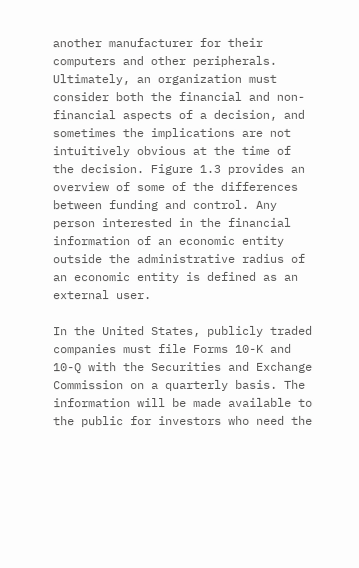another manufacturer for their computers and other peripherals. Ultimately, an organization must consider both the financial and non-financial aspects of a decision, and sometimes the implications are not intuitively obvious at the time of the decision. Figure 1.3 provides an overview of some of the differences between funding and control. Any person interested in the financial information of an economic entity outside the administrative radius of an economic entity is defined as an external user.

In the United States, publicly traded companies must file Forms 10-K and 10-Q with the Securities and Exchange Commission on a quarterly basis. The information will be made available to the public for investors who need the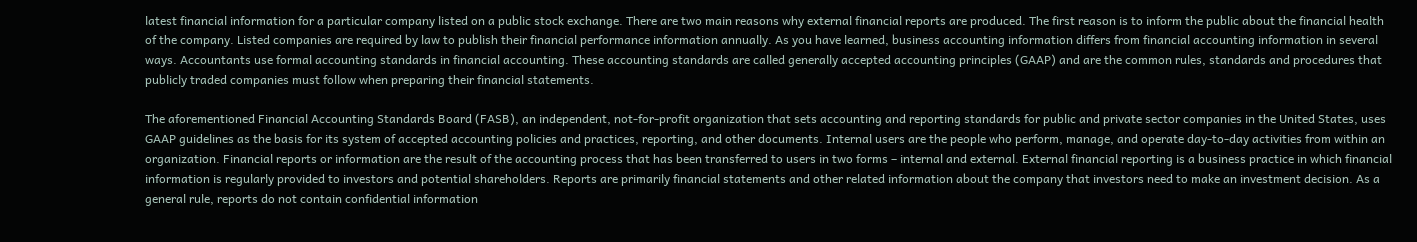latest financial information for a particular company listed on a public stock exchange. There are two main reasons why external financial reports are produced. The first reason is to inform the public about the financial health of the company. Listed companies are required by law to publish their financial performance information annually. As you have learned, business accounting information differs from financial accounting information in several ways. Accountants use formal accounting standards in financial accounting. These accounting standards are called generally accepted accounting principles (GAAP) and are the common rules, standards and procedures that publicly traded companies must follow when preparing their financial statements.

The aforementioned Financial Accounting Standards Board (FASB), an independent, not-for-profit organization that sets accounting and reporting standards for public and private sector companies in the United States, uses GAAP guidelines as the basis for its system of accepted accounting policies and practices, reporting, and other documents. Internal users are the people who perform, manage, and operate day-to-day activities from within an organization. Financial reports or information are the result of the accounting process that has been transferred to users in two forms – internal and external. External financial reporting is a business practice in which financial information is regularly provided to investors and potential shareholders. Reports are primarily financial statements and other related information about the company that investors need to make an investment decision. As a general rule, reports do not contain confidential information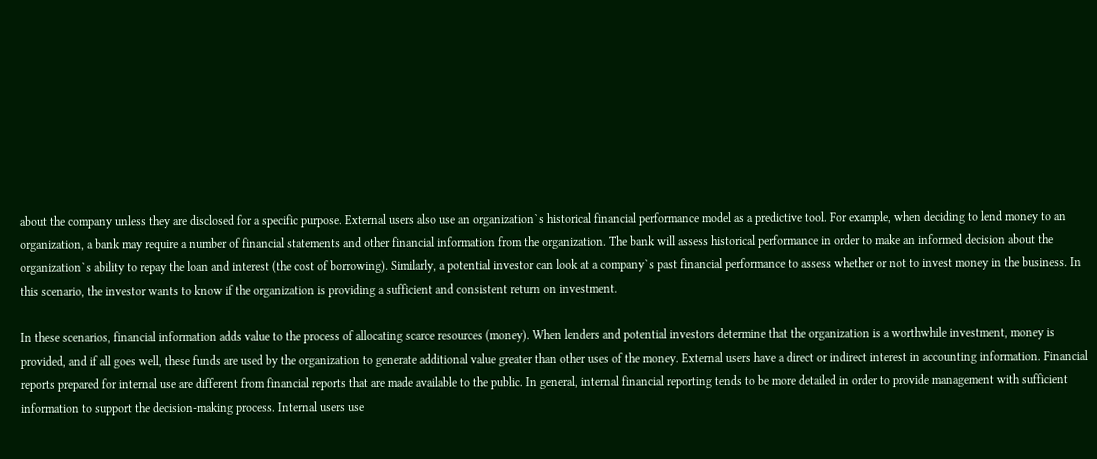about the company unless they are disclosed for a specific purpose. External users also use an organization`s historical financial performance model as a predictive tool. For example, when deciding to lend money to an organization, a bank may require a number of financial statements and other financial information from the organization. The bank will assess historical performance in order to make an informed decision about the organization`s ability to repay the loan and interest (the cost of borrowing). Similarly, a potential investor can look at a company`s past financial performance to assess whether or not to invest money in the business. In this scenario, the investor wants to know if the organization is providing a sufficient and consistent return on investment.

In these scenarios, financial information adds value to the process of allocating scarce resources (money). When lenders and potential investors determine that the organization is a worthwhile investment, money is provided, and if all goes well, these funds are used by the organization to generate additional value greater than other uses of the money. External users have a direct or indirect interest in accounting information. Financial reports prepared for internal use are different from financial reports that are made available to the public. In general, internal financial reporting tends to be more detailed in order to provide management with sufficient information to support the decision-making process. Internal users use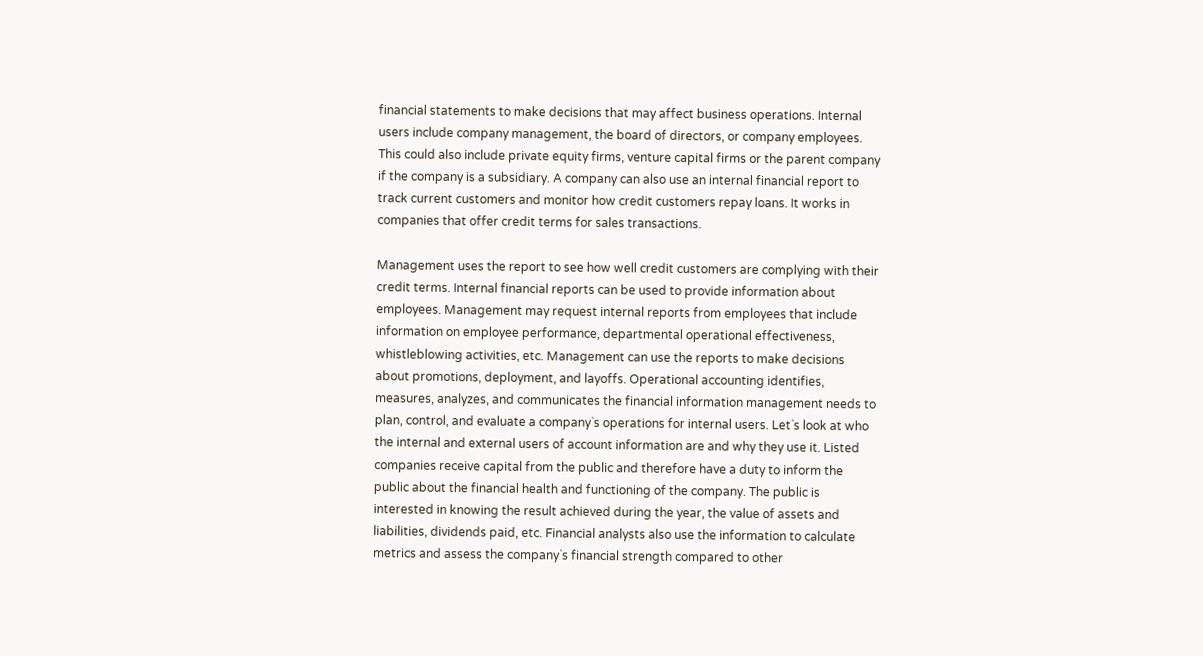financial statements to make decisions that may affect business operations. Internal users include company management, the board of directors, or company employees. This could also include private equity firms, venture capital firms or the parent company if the company is a subsidiary. A company can also use an internal financial report to track current customers and monitor how credit customers repay loans. It works in companies that offer credit terms for sales transactions.

Management uses the report to see how well credit customers are complying with their credit terms. Internal financial reports can be used to provide information about employees. Management may request internal reports from employees that include information on employee performance, departmental operational effectiveness, whistleblowing activities, etc. Management can use the reports to make decisions about promotions, deployment, and layoffs. Operational accounting identifies, measures, analyzes, and communicates the financial information management needs to plan, control, and evaluate a company`s operations for internal users. Let`s look at who the internal and external users of account information are and why they use it. Listed companies receive capital from the public and therefore have a duty to inform the public about the financial health and functioning of the company. The public is interested in knowing the result achieved during the year, the value of assets and liabilities, dividends paid, etc. Financial analysts also use the information to calculate metrics and assess the company`s financial strength compared to other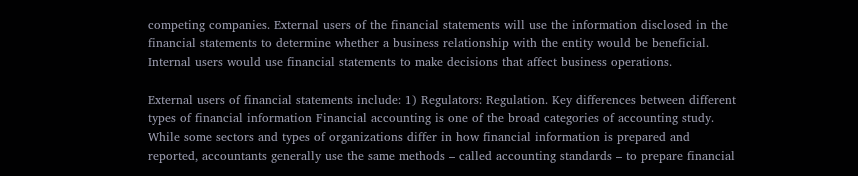competing companies. External users of the financial statements will use the information disclosed in the financial statements to determine whether a business relationship with the entity would be beneficial. Internal users would use financial statements to make decisions that affect business operations.

External users of financial statements include: 1) Regulators: Regulation. Key differences between different types of financial information Financial accounting is one of the broad categories of accounting study. While some sectors and types of organizations differ in how financial information is prepared and reported, accountants generally use the same methods – called accounting standards – to prepare financial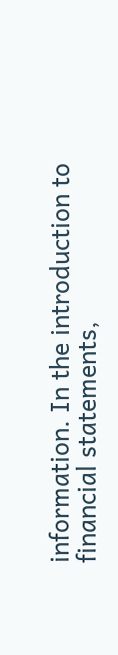information. In the introduction to financial statements,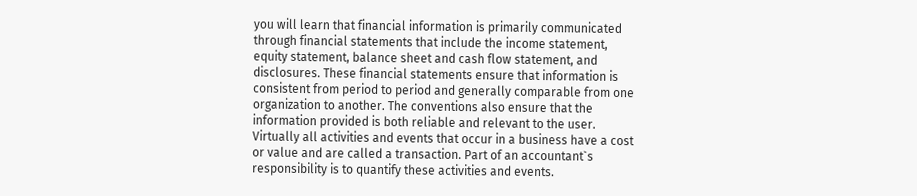you will learn that financial information is primarily communicated through financial statements that include the income statement, equity statement, balance sheet and cash flow statement, and disclosures. These financial statements ensure that information is consistent from period to period and generally comparable from one organization to another. The conventions also ensure that the information provided is both reliable and relevant to the user. Virtually all activities and events that occur in a business have a cost or value and are called a transaction. Part of an accountant`s responsibility is to quantify these activities and events.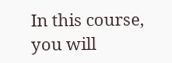In this course, you will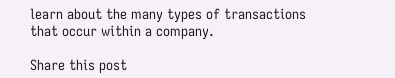learn about the many types of transactions that occur within a company.

Share this post